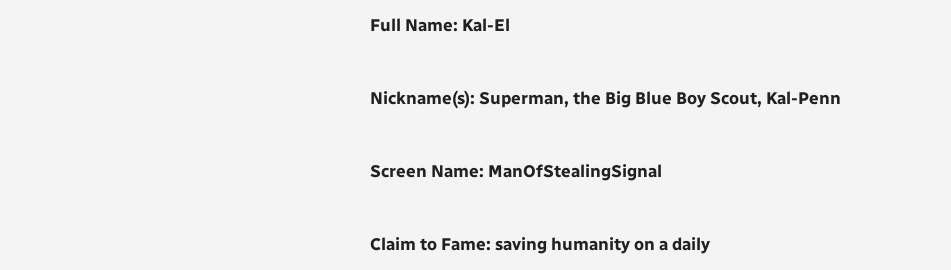Full Name: Kal-El


Nickname(s): Superman, the Big Blue Boy Scout, Kal-Penn


Screen Name: ManOfStealingSignal


Claim to Fame: saving humanity on a daily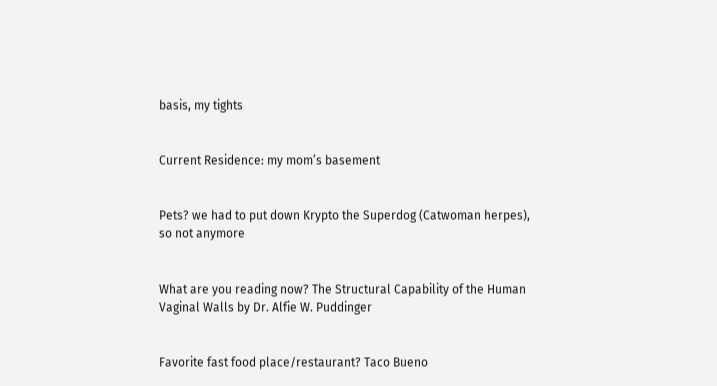basis, my tights


Current Residence: my mom’s basement


Pets? we had to put down Krypto the Superdog (Catwoman herpes), so not anymore


What are you reading now? The Structural Capability of the Human Vaginal Walls by Dr. Alfie W. Puddinger


Favorite fast food place/restaurant? Taco Bueno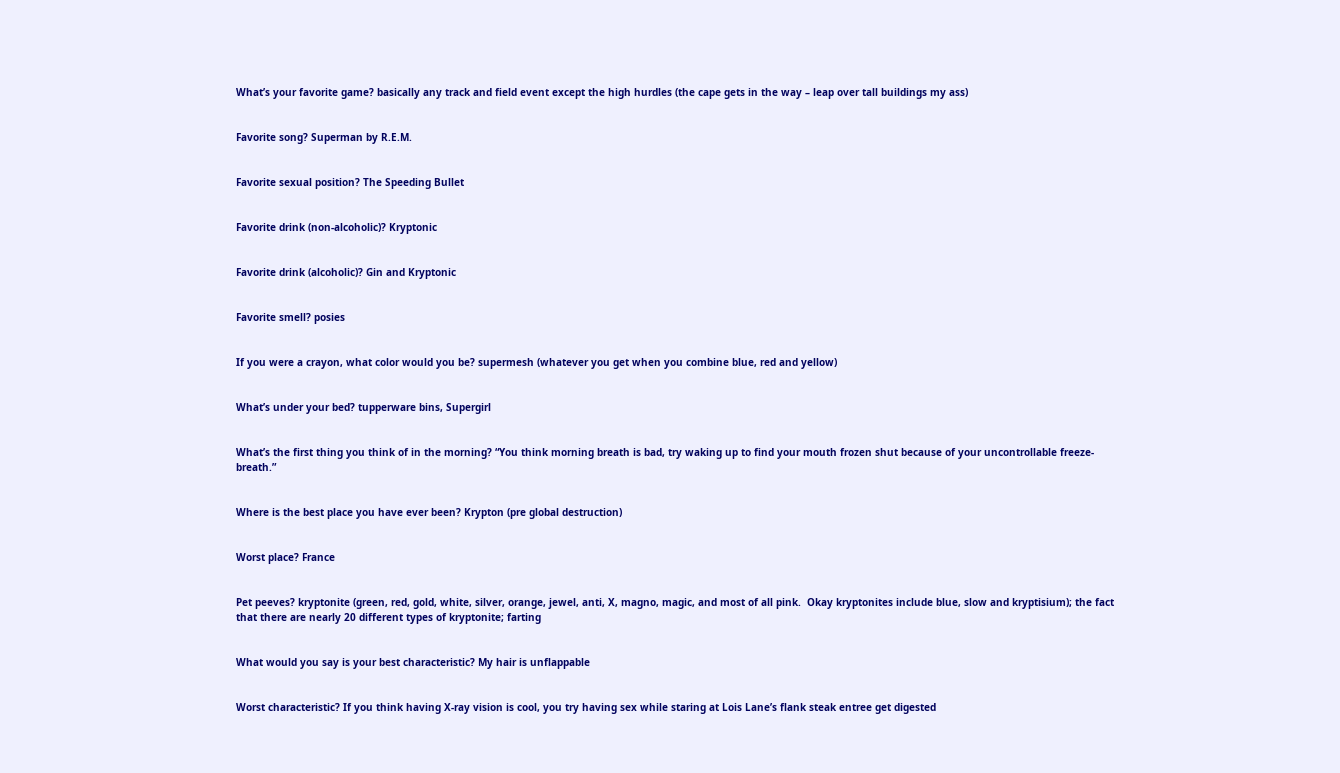What’s your favorite game? basically any track and field event except the high hurdles (the cape gets in the way – leap over tall buildings my ass)


Favorite song? Superman by R.E.M.


Favorite sexual position? The Speeding Bullet


Favorite drink (non-alcoholic)? Kryptonic


Favorite drink (alcoholic)? Gin and Kryptonic


Favorite smell? posies


If you were a crayon, what color would you be? supermesh (whatever you get when you combine blue, red and yellow)


What’s under your bed? tupperware bins, Supergirl


What’s the first thing you think of in the morning? “You think morning breath is bad, try waking up to find your mouth frozen shut because of your uncontrollable freeze-breath.”


Where is the best place you have ever been? Krypton (pre global destruction)


Worst place? France


Pet peeves? kryptonite (green, red, gold, white, silver, orange, jewel, anti, X, magno, magic, and most of all pink.  Okay kryptonites include blue, slow and kryptisium); the fact that there are nearly 20 different types of kryptonite; farting


What would you say is your best characteristic? My hair is unflappable


Worst characteristic? If you think having X-ray vision is cool, you try having sex while staring at Lois Lane’s flank steak entree get digested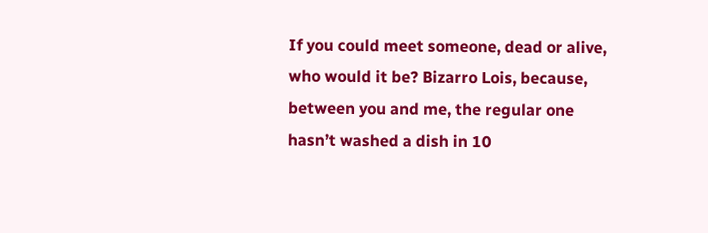If you could meet someone, dead or alive, who would it be? Bizarro Lois, because, between you and me, the regular one hasn’t washed a dish in 10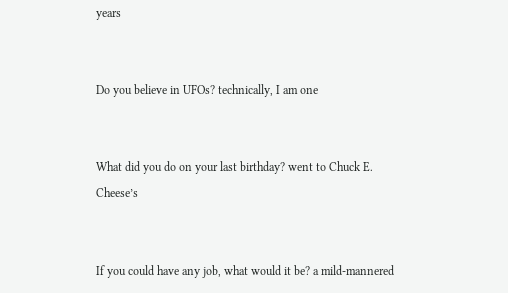years


Do you believe in UFOs? technically, I am one


What did you do on your last birthday? went to Chuck E. Cheese’s


If you could have any job, what would it be? a mild-mannered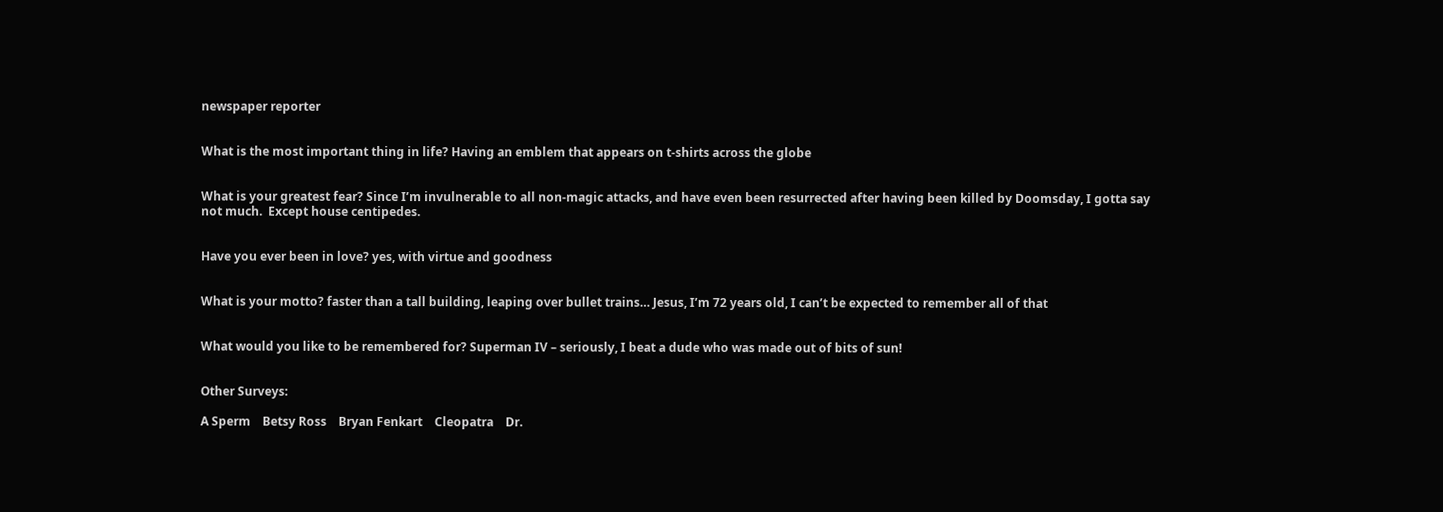newspaper reporter


What is the most important thing in life? Having an emblem that appears on t-shirts across the globe


What is your greatest fear? Since I’m invulnerable to all non-magic attacks, and have even been resurrected after having been killed by Doomsday, I gotta say not much.  Except house centipedes.


Have you ever been in love? yes, with virtue and goodness


What is your motto? faster than a tall building, leaping over bullet trains… Jesus, I’m 72 years old, I can’t be expected to remember all of that


What would you like to be remembered for? Superman IV – seriously, I beat a dude who was made out of bits of sun!


Other Surveys:

A Sperm    Betsy Ross    Bryan Fenkart    Cleopatra    Dr.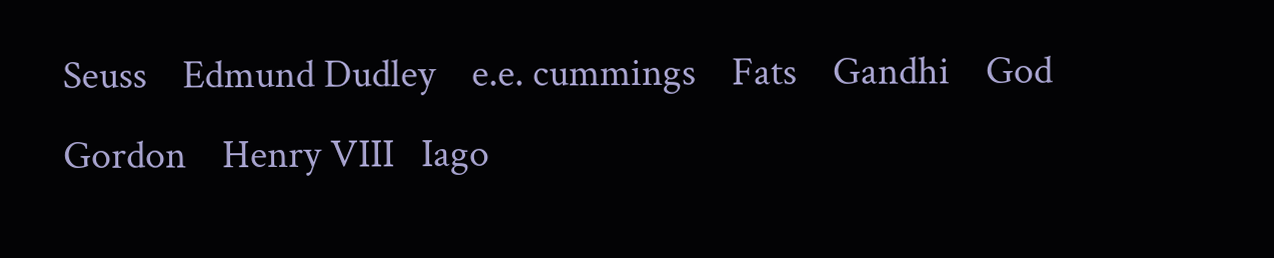Seuss    Edmund Dudley    e.e. cummings    Fats    Gandhi    God Gordon    Henry VIII   Iago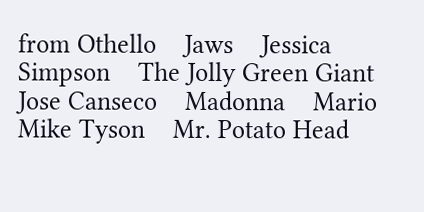from Othello    Jaws    Jessica Simpson    The Jolly Green Giant    Jose Canseco    Madonna    Mario    Mike Tyson    Mr. Potato Head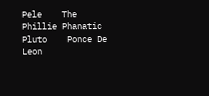Pele    The Phillie Phanatic    Pluto    Ponce De Leon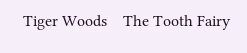Tiger Woods    The Tooth Fairy